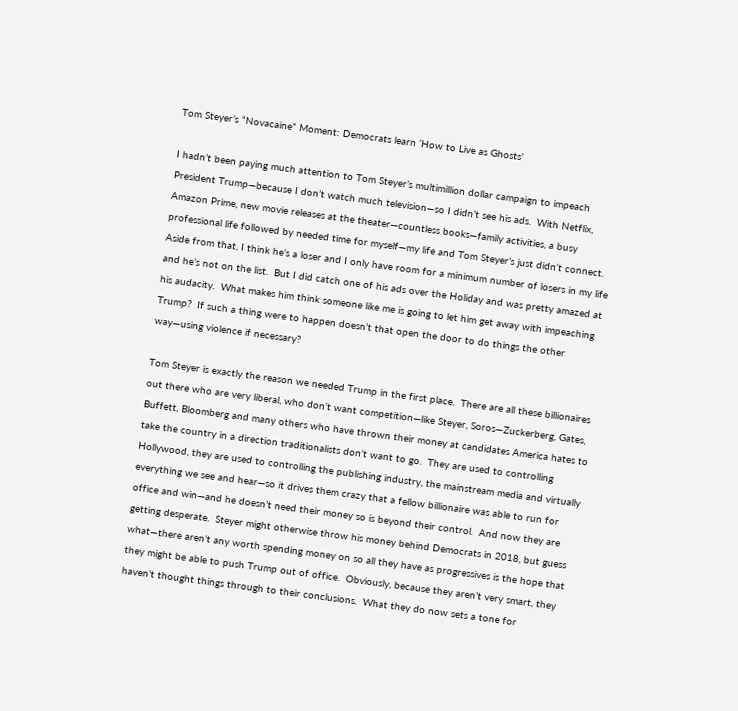Tom Steyer’s “Novacaine” Moment: Democrats learn ‘How to Live as Ghosts’

I hadn’t been paying much attention to Tom Steyer’s multimillion dollar campaign to impeach President Trump—because I don’t watch much television—so I didn’t see his ads.  With Netflix, Amazon Prime, new movie releases at the theater—countless books—family activities, a busy professional life followed by needed time for myself—my life and Tom Steyer’s just didn’t connect. Aside from that, I think he’s a loser and I only have room for a minimum number of losers in my life and he’s not on the list.  But I did catch one of his ads over the Holiday and was pretty amazed at his audacity.  What makes him think someone like me is going to let him get away with impeaching Trump?  If such a thing were to happen doesn’t that open the door to do things the other way—using violence if necessary?

Tom Steyer is exactly the reason we needed Trump in the first place.  There are all these billionaires out there who are very liberal, who don’t want competition—like Steyer, Soros—Zuckerberg, Gates, Buffett, Bloomberg and many others who have thrown their money at candidates America hates to take the country in a direction traditionalists don’t want to go.  They are used to controlling Hollywood, they are used to controlling the publishing industry, the mainstream media and virtually everything we see and hear—so it drives them crazy that a fellow billionaire was able to run for office and win—and he doesn’t need their money so is beyond their control.  And now they are getting desperate.  Steyer might otherwise throw his money behind Democrats in 2018, but guess what—there aren’t any worth spending money on so all they have as progressives is the hope that they might be able to push Trump out of office.  Obviously, because they aren’t very smart, they haven’t thought things through to their conclusions.  What they do now sets a tone for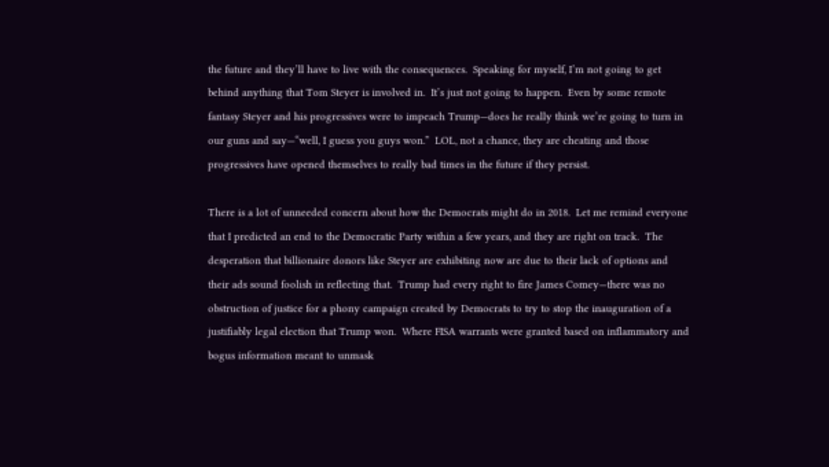the future and they’ll have to live with the consequences.  Speaking for myself, I’m not going to get behind anything that Tom Steyer is involved in.  It’s just not going to happen.  Even by some remote fantasy Steyer and his progressives were to impeach Trump—does he really think we’re going to turn in our guns and say—“well, I guess you guys won.”  LOL, not a chance, they are cheating and those progressives have opened themselves to really bad times in the future if they persist.

There is a lot of unneeded concern about how the Democrats might do in 2018.  Let me remind everyone that I predicted an end to the Democratic Party within a few years, and they are right on track.  The desperation that billionaire donors like Steyer are exhibiting now are due to their lack of options and their ads sound foolish in reflecting that.  Trump had every right to fire James Comey—there was no obstruction of justice for a phony campaign created by Democrats to try to stop the inauguration of a justifiably legal election that Trump won.  Where FISA warrants were granted based on inflammatory and bogus information meant to unmask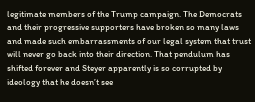legitimate members of the Trump campaign. The Democrats and their progressive supporters have broken so many laws and made such embarrassments of our legal system that trust will never go back into their direction. That pendulum has shifted forever and Steyer apparently is so corrupted by ideology that he doesn’t see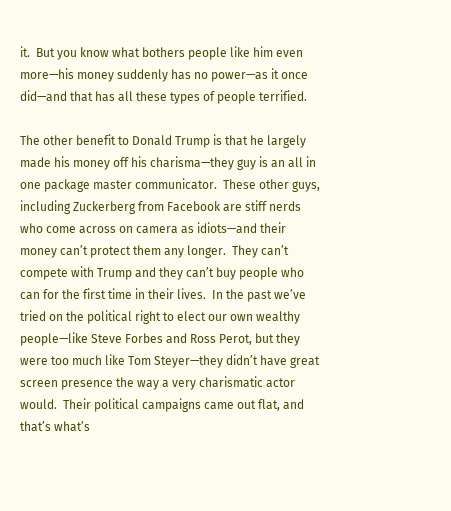it.  But you know what bothers people like him even more—his money suddenly has no power—as it once did—and that has all these types of people terrified.

The other benefit to Donald Trump is that he largely made his money off his charisma—they guy is an all in one package master communicator.  These other guys, including Zuckerberg from Facebook are stiff nerds who come across on camera as idiots—and their money can’t protect them any longer.  They can’t compete with Trump and they can’t buy people who can for the first time in their lives.  In the past we’ve tried on the political right to elect our own wealthy people—like Steve Forbes and Ross Perot, but they were too much like Tom Steyer—they didn’t have great screen presence the way a very charismatic actor would.  Their political campaigns came out flat, and that’s what’s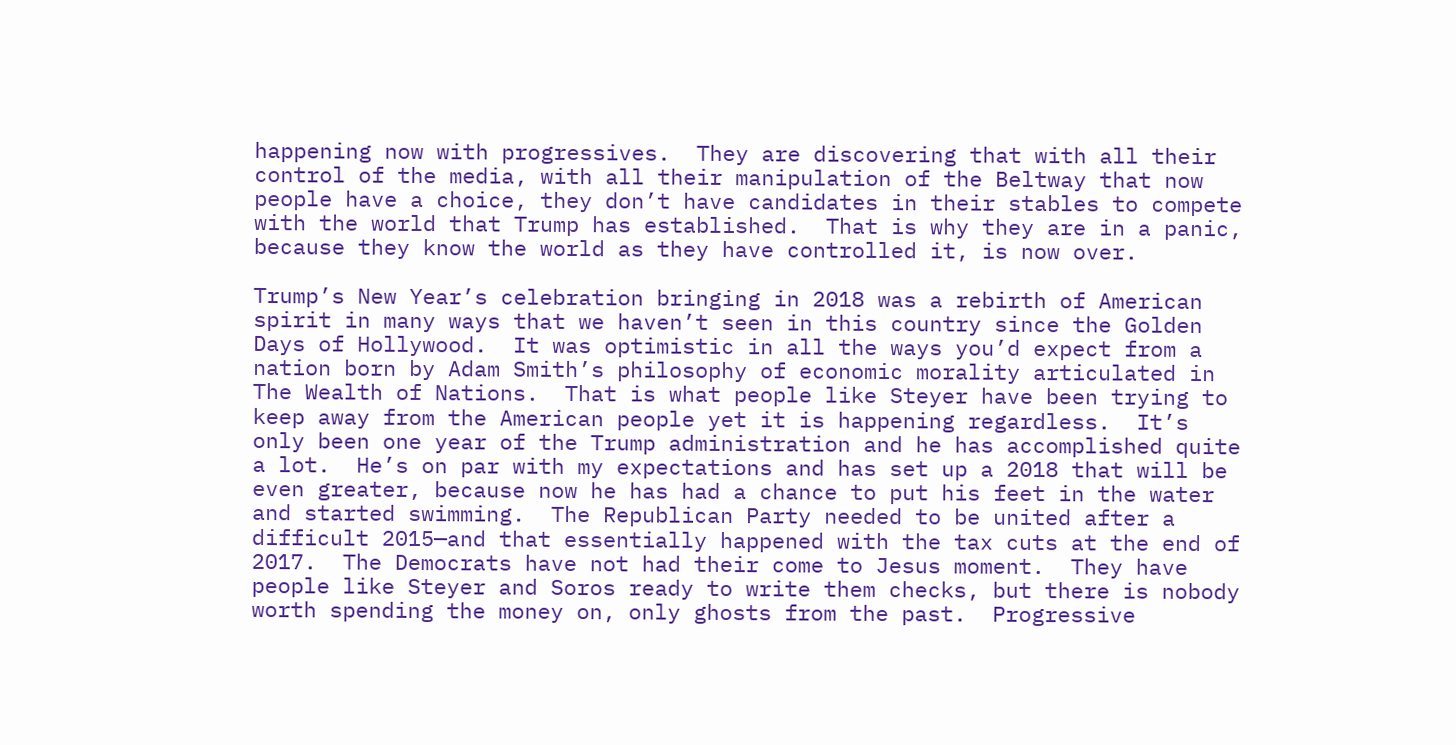happening now with progressives.  They are discovering that with all their control of the media, with all their manipulation of the Beltway that now people have a choice, they don’t have candidates in their stables to compete with the world that Trump has established.  That is why they are in a panic, because they know the world as they have controlled it, is now over.

Trump’s New Year’s celebration bringing in 2018 was a rebirth of American spirit in many ways that we haven’t seen in this country since the Golden Days of Hollywood.  It was optimistic in all the ways you’d expect from a nation born by Adam Smith’s philosophy of economic morality articulated in The Wealth of Nations.  That is what people like Steyer have been trying to keep away from the American people yet it is happening regardless.  It’s only been one year of the Trump administration and he has accomplished quite a lot.  He’s on par with my expectations and has set up a 2018 that will be even greater, because now he has had a chance to put his feet in the water and started swimming.  The Republican Party needed to be united after a difficult 2015—and that essentially happened with the tax cuts at the end of 2017.  The Democrats have not had their come to Jesus moment.  They have people like Steyer and Soros ready to write them checks, but there is nobody worth spending the money on, only ghosts from the past.  Progressive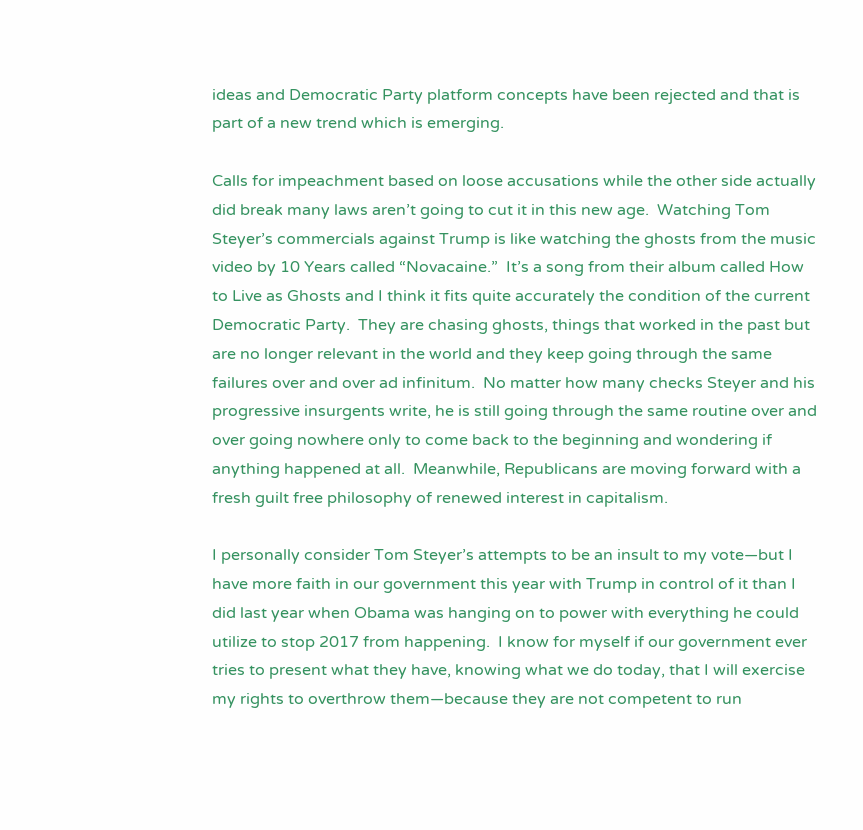ideas and Democratic Party platform concepts have been rejected and that is part of a new trend which is emerging.

Calls for impeachment based on loose accusations while the other side actually did break many laws aren’t going to cut it in this new age.  Watching Tom Steyer’s commercials against Trump is like watching the ghosts from the music video by 10 Years called “Novacaine.”  It’s a song from their album called How to Live as Ghosts and I think it fits quite accurately the condition of the current Democratic Party.  They are chasing ghosts, things that worked in the past but are no longer relevant in the world and they keep going through the same failures over and over ad infinitum.  No matter how many checks Steyer and his progressive insurgents write, he is still going through the same routine over and over going nowhere only to come back to the beginning and wondering if anything happened at all.  Meanwhile, Republicans are moving forward with a fresh guilt free philosophy of renewed interest in capitalism.

I personally consider Tom Steyer’s attempts to be an insult to my vote—but I have more faith in our government this year with Trump in control of it than I did last year when Obama was hanging on to power with everything he could utilize to stop 2017 from happening.  I know for myself if our government ever tries to present what they have, knowing what we do today, that I will exercise my rights to overthrow them—because they are not competent to run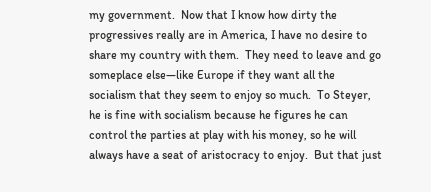my government.  Now that I know how dirty the progressives really are in America, I have no desire to share my country with them.  They need to leave and go someplace else—like Europe if they want all the socialism that they seem to enjoy so much.  To Steyer, he is fine with socialism because he figures he can control the parties at play with his money, so he will always have a seat of aristocracy to enjoy.  But that just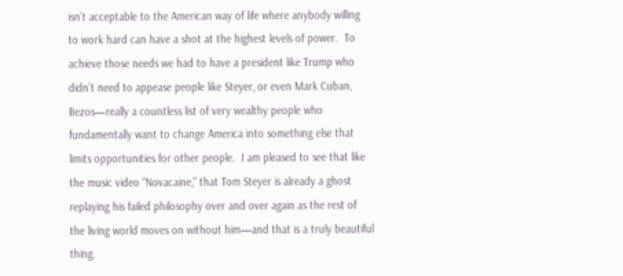isn’t acceptable to the American way of life where anybody willing to work hard can have a shot at the highest levels of power.  To achieve those needs we had to have a president like Trump who didn’t need to appease people like Steyer, or even Mark Cuban, Bezos—really a countless list of very wealthy people who fundamentally want to change America into something else that limits opportunities for other people.  I am pleased to see that like the music video “Novacaine,” that Tom Steyer is already a ghost replaying his failed philosophy over and over again as the rest of the living world moves on without him—and that is a truly beautiful thing.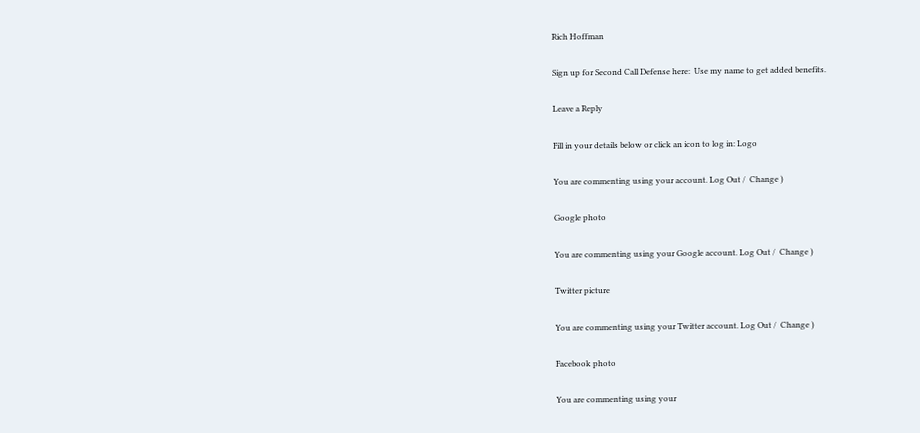Rich Hoffman

Sign up for Second Call Defense here:  Use my name to get added benefits.

Leave a Reply

Fill in your details below or click an icon to log in: Logo

You are commenting using your account. Log Out /  Change )

Google photo

You are commenting using your Google account. Log Out /  Change )

Twitter picture

You are commenting using your Twitter account. Log Out /  Change )

Facebook photo

You are commenting using your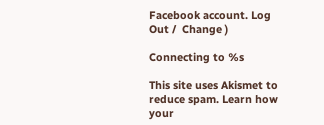Facebook account. Log Out /  Change )

Connecting to %s

This site uses Akismet to reduce spam. Learn how your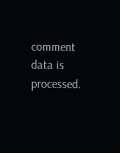comment data is processed.